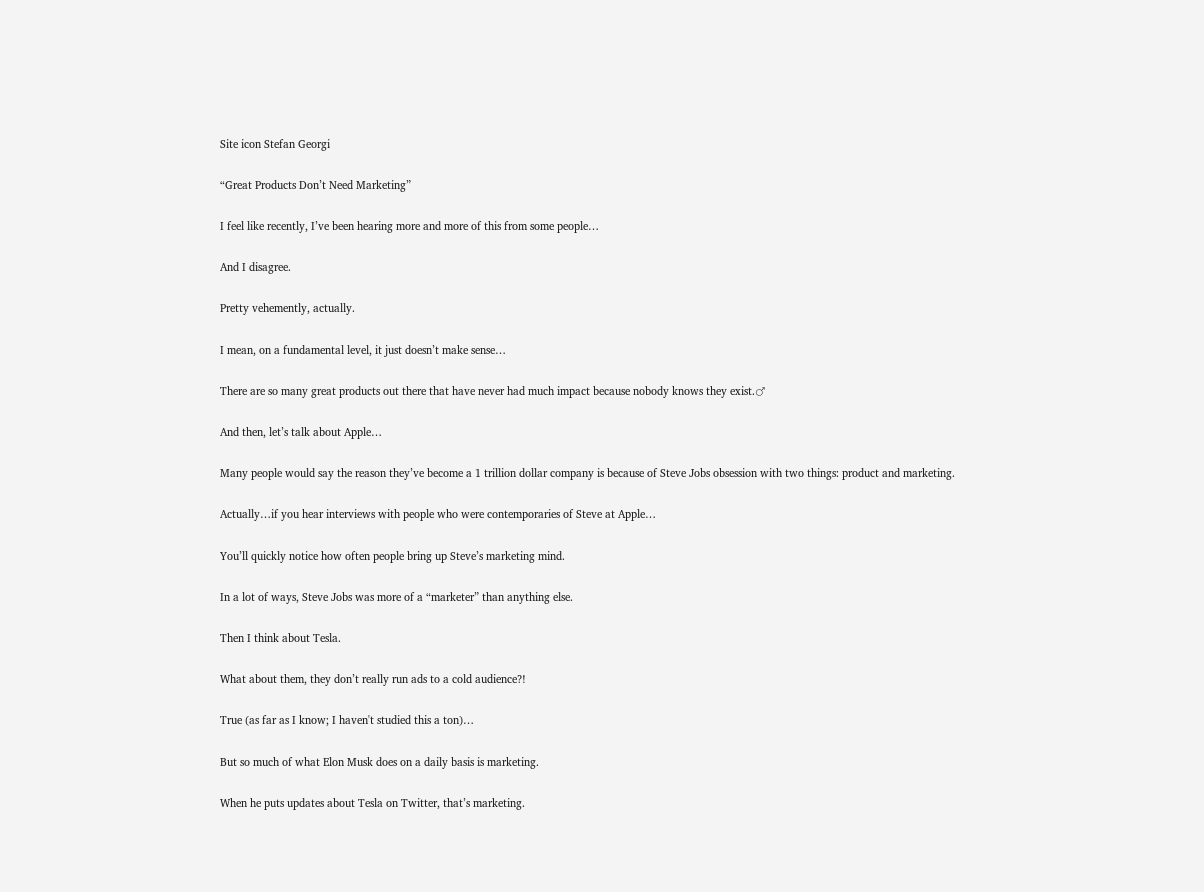Site icon Stefan Georgi

“Great Products Don’t Need Marketing”

I feel like recently, I’ve been hearing more and more of this from some people…

And I disagree.

Pretty vehemently, actually.

I mean, on a fundamental level, it just doesn’t make sense…

There are so many great products out there that have never had much impact because nobody knows they exist.♂

And then, let’s talk about Apple…

Many people would say the reason they’ve become a 1 trillion dollar company is because of Steve Jobs obsession with two things: product and marketing.

Actually…if you hear interviews with people who were contemporaries of Steve at Apple…

You’ll quickly notice how often people bring up Steve’s marketing mind.

In a lot of ways, Steve Jobs was more of a “marketer” than anything else.

Then I think about Tesla.

What about them, they don’t really run ads to a cold audience?!

True (as far as I know; I haven't studied this a ton)…

But so much of what Elon Musk does on a daily basis is marketing.

When he puts updates about Tesla on Twitter, that’s marketing.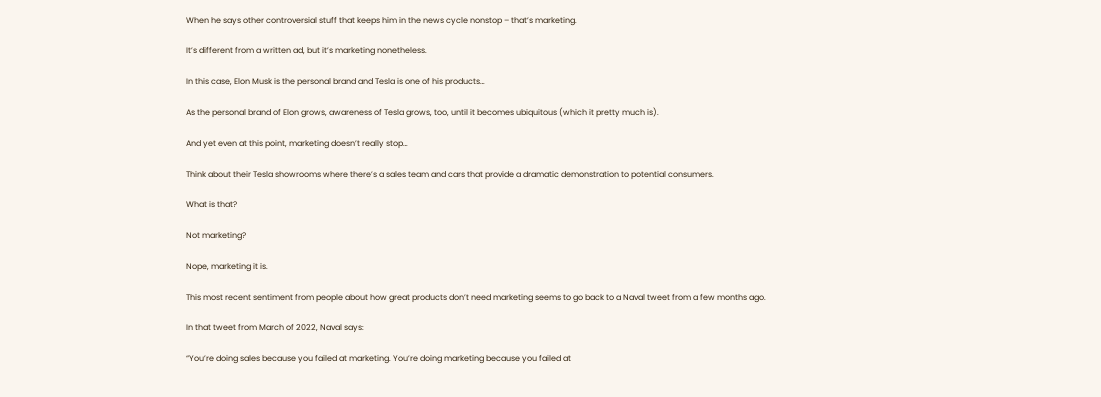When he says other controversial stuff that keeps him in the news cycle nonstop – that’s marketing.

It’s different from a written ad, but it’s marketing nonetheless.

In this case, Elon Musk is the personal brand and Tesla is one of his products…

As the personal brand of Elon grows, awareness of Tesla grows, too, until it becomes ubiquitous (which it pretty much is).

And yet even at this point, marketing doesn’t really stop…

Think about their Tesla showrooms where there’s a sales team and cars that provide a dramatic demonstration to potential consumers.

What is that?

Not marketing?

Nope, marketing it is.

This most recent sentiment from people about how great products don’t need marketing seems to go back to a Naval tweet from a few months ago.

In that tweet from March of 2022, Naval says:

“You’re doing sales because you failed at marketing. You’re doing marketing because you failed at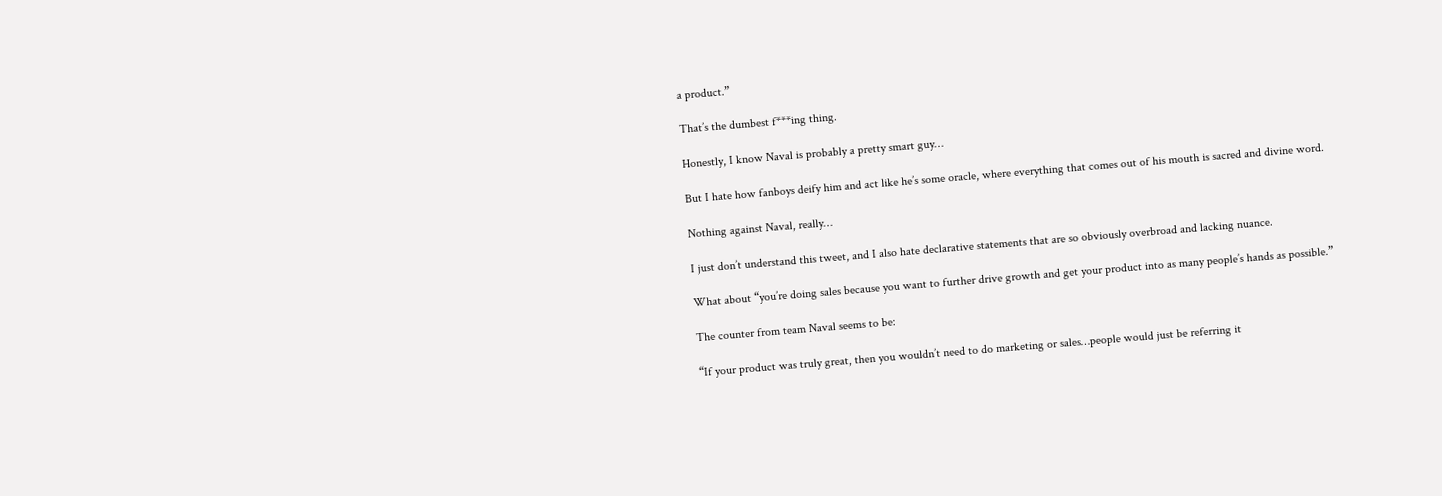a product.”

That’s the dumbest f***ing thing.

Honestly, I know Naval is probably a pretty smart guy…

But I hate how fanboys deify him and act like he’s some oracle, where everything that comes out of his mouth is sacred and divine word.

Nothing against Naval, really…

I just don’t understand this tweet, and I also hate declarative statements that are so obviously overbroad and lacking nuance.

What about “you’re doing sales because you want to further drive growth and get your product into as many people’s hands as possible.”

The counter from team Naval seems to be:

“If your product was truly great, then you wouldn’t need to do marketing or sales…people would just be referring it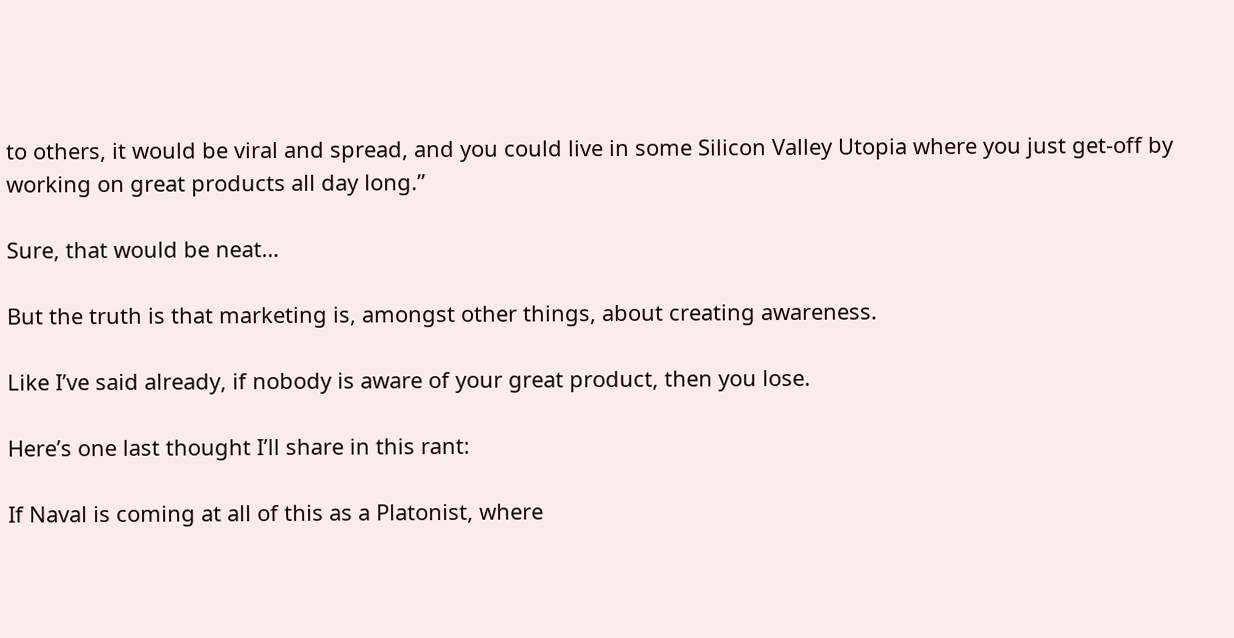to others, it would be viral and spread, and you could live in some Silicon Valley Utopia where you just get-off by working on great products all day long.”

Sure, that would be neat…

But the truth is that marketing is, amongst other things, about creating awareness.

Like I’ve said already, if nobody is aware of your great product, then you lose.

Here’s one last thought I’ll share in this rant:

If Naval is coming at all of this as a Platonist, where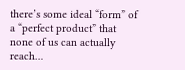there’s some ideal “form” of a “perfect product” that none of us can actually reach…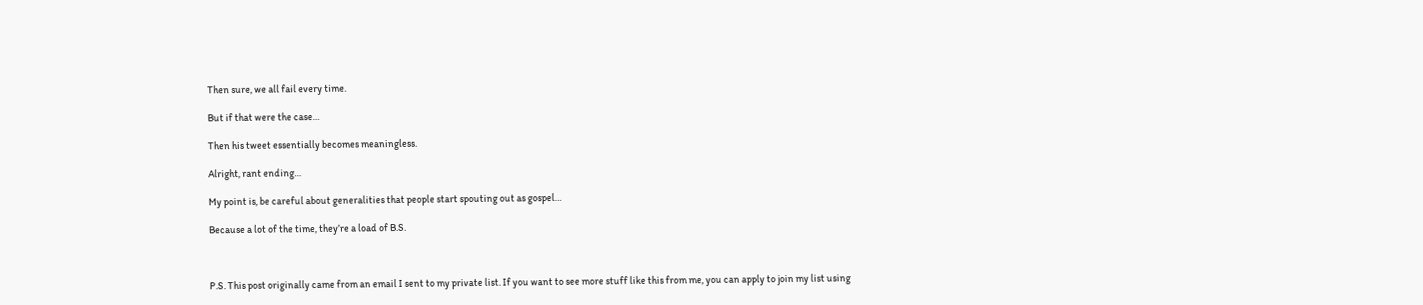Then sure, we all fail every time.

But if that were the case…

Then his tweet essentially becomes meaningless.

Alright, rant ending…

My point is, be careful about generalities that people start spouting out as gospel…

Because a lot of the time, they’re a load of B.S.



P.S. This post originally came from an email I sent to my private list. If you want to see more stuff like this from me, you can apply to join my list using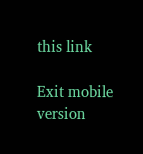this link

Exit mobile version